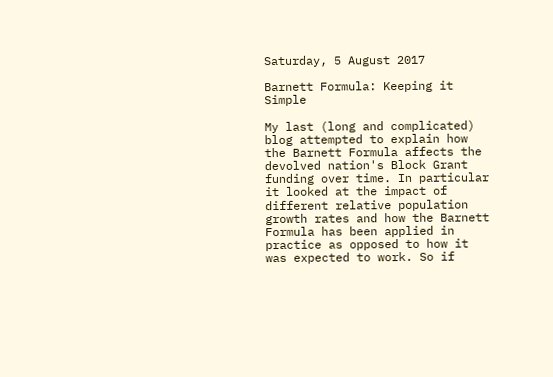Saturday, 5 August 2017

Barnett Formula: Keeping it Simple

My last (long and complicated) blog attempted to explain how the Barnett Formula affects the devolved nation's Block Grant funding over time. In particular it looked at the impact of different relative population growth rates and how the Barnett Formula has been applied in practice as opposed to how it was expected to work. So if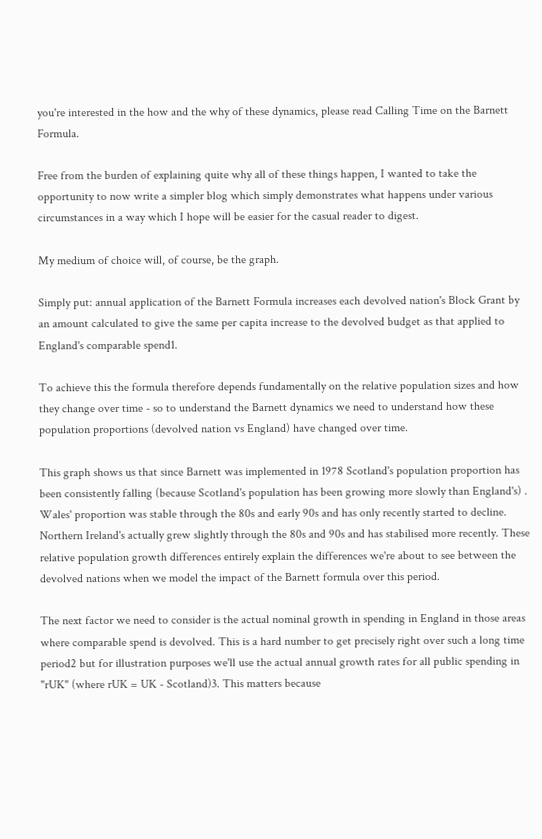you're interested in the how and the why of these dynamics, please read Calling Time on the Barnett Formula.

Free from the burden of explaining quite why all of these things happen, I wanted to take the opportunity to now write a simpler blog which simply demonstrates what happens under various circumstances in a way which I hope will be easier for the casual reader to digest.

My medium of choice will, of course, be the graph.

Simply put: annual application of the Barnett Formula increases each devolved nation's Block Grant by an amount calculated to give the same per capita increase to the devolved budget as that applied to England's comparable spend1.

To achieve this the formula therefore depends fundamentally on the relative population sizes and how they change over time - so to understand the Barnett dynamics we need to understand how these population proportions (devolved nation vs England) have changed over time.

This graph shows us that since Barnett was implemented in 1978 Scotland's population proportion has been consistently falling (because Scotland's population has been growing more slowly than England's) . Wales' proportion was stable through the 80s and early 90s and has only recently started to decline. Northern Ireland's actually grew slightly through the 80s and 90s and has stabilised more recently. These relative population growth differences entirely explain the differences we're about to see between the devolved nations when we model the impact of the Barnett formula over this period.

The next factor we need to consider is the actual nominal growth in spending in England in those areas where comparable spend is devolved. This is a hard number to get precisely right over such a long time period2 but for illustration purposes we'll use the actual annual growth rates for all public spending in "rUK" (where rUK = UK - Scotland)3. This matters because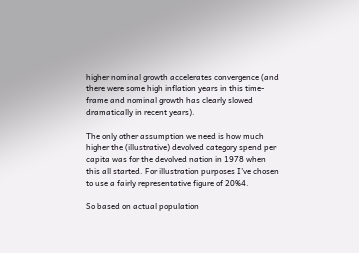higher nominal growth accelerates convergence (and there were some high inflation years in this time-frame and nominal growth has clearly slowed dramatically in recent years).

The only other assumption we need is how much higher the (illustrative) devolved category spend per capita was for the devolved nation in 1978 when this all started. For illustration purposes I've chosen to use a fairly representative figure of 20%4.

So based on actual population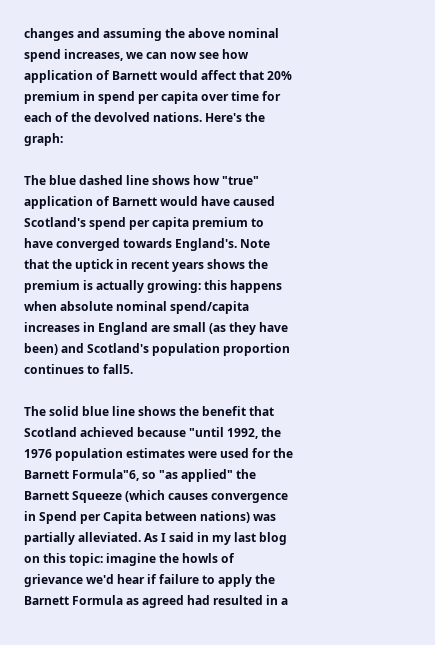changes and assuming the above nominal spend increases, we can now see how application of Barnett would affect that 20% premium in spend per capita over time for each of the devolved nations. Here's the graph:

The blue dashed line shows how "true" application of Barnett would have caused Scotland's spend per capita premium to have converged towards England's. Note that the uptick in recent years shows the premium is actually growing: this happens when absolute nominal spend/capita increases in England are small (as they have been) and Scotland's population proportion continues to fall5.

The solid blue line shows the benefit that Scotland achieved because "until 1992, the 1976 population estimates were used for the Barnett Formula"6, so "as applied" the Barnett Squeeze (which causes convergence in Spend per Capita between nations) was partially alleviated. As I said in my last blog on this topic: imagine the howls of grievance we'd hear if failure to apply the Barnett Formula as agreed had resulted in a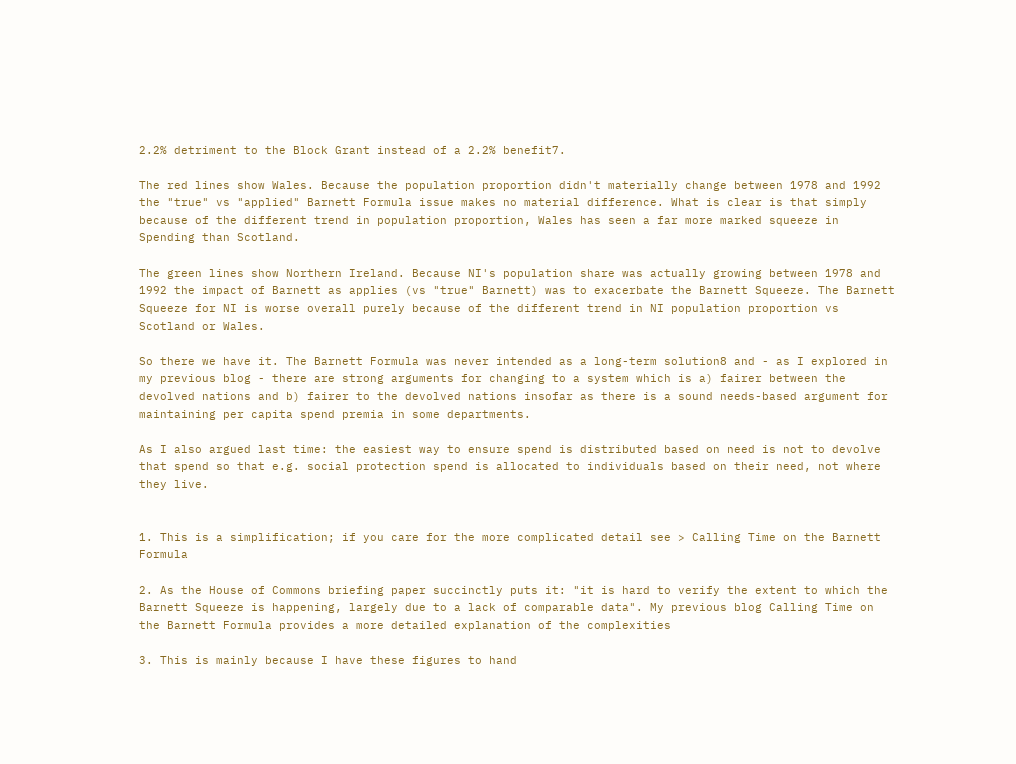2.2% detriment to the Block Grant instead of a 2.2% benefit7.

The red lines show Wales. Because the population proportion didn't materially change between 1978 and 1992 the "true" vs "applied" Barnett Formula issue makes no material difference. What is clear is that simply because of the different trend in population proportion, Wales has seen a far more marked squeeze in Spending than Scotland.

The green lines show Northern Ireland. Because NI's population share was actually growing between 1978 and 1992 the impact of Barnett as applies (vs "true" Barnett) was to exacerbate the Barnett Squeeze. The Barnett Squeeze for NI is worse overall purely because of the different trend in NI population proportion vs Scotland or Wales.

So there we have it. The Barnett Formula was never intended as a long-term solution8 and - as I explored in my previous blog - there are strong arguments for changing to a system which is a) fairer between the devolved nations and b) fairer to the devolved nations insofar as there is a sound needs-based argument for maintaining per capita spend premia in some departments.

As I also argued last time: the easiest way to ensure spend is distributed based on need is not to devolve that spend so that e.g. social protection spend is allocated to individuals based on their need, not where they live.


1. This is a simplification; if you care for the more complicated detail see > Calling Time on the Barnett Formula

2. As the House of Commons briefing paper succinctly puts it: "it is hard to verify the extent to which the Barnett Squeeze is happening, largely due to a lack of comparable data". My previous blog Calling Time on the Barnett Formula provides a more detailed explanation of the complexities

3. This is mainly because I have these figures to hand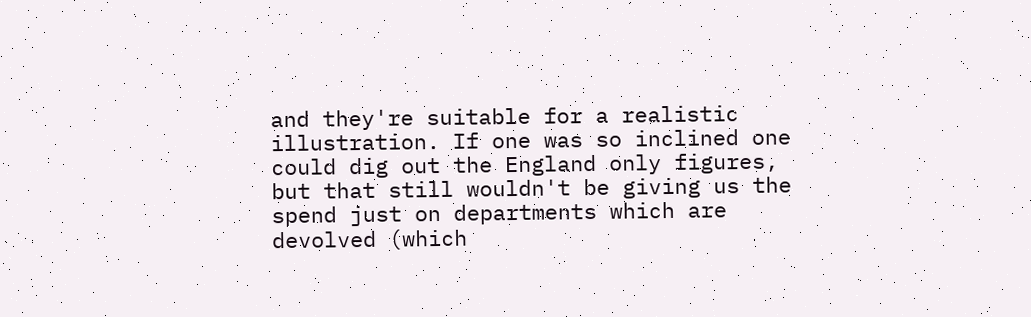and they're suitable for a realistic illustration. If one was so inclined one could dig out the England only figures, but that still wouldn't be giving us the spend just on departments which are devolved (which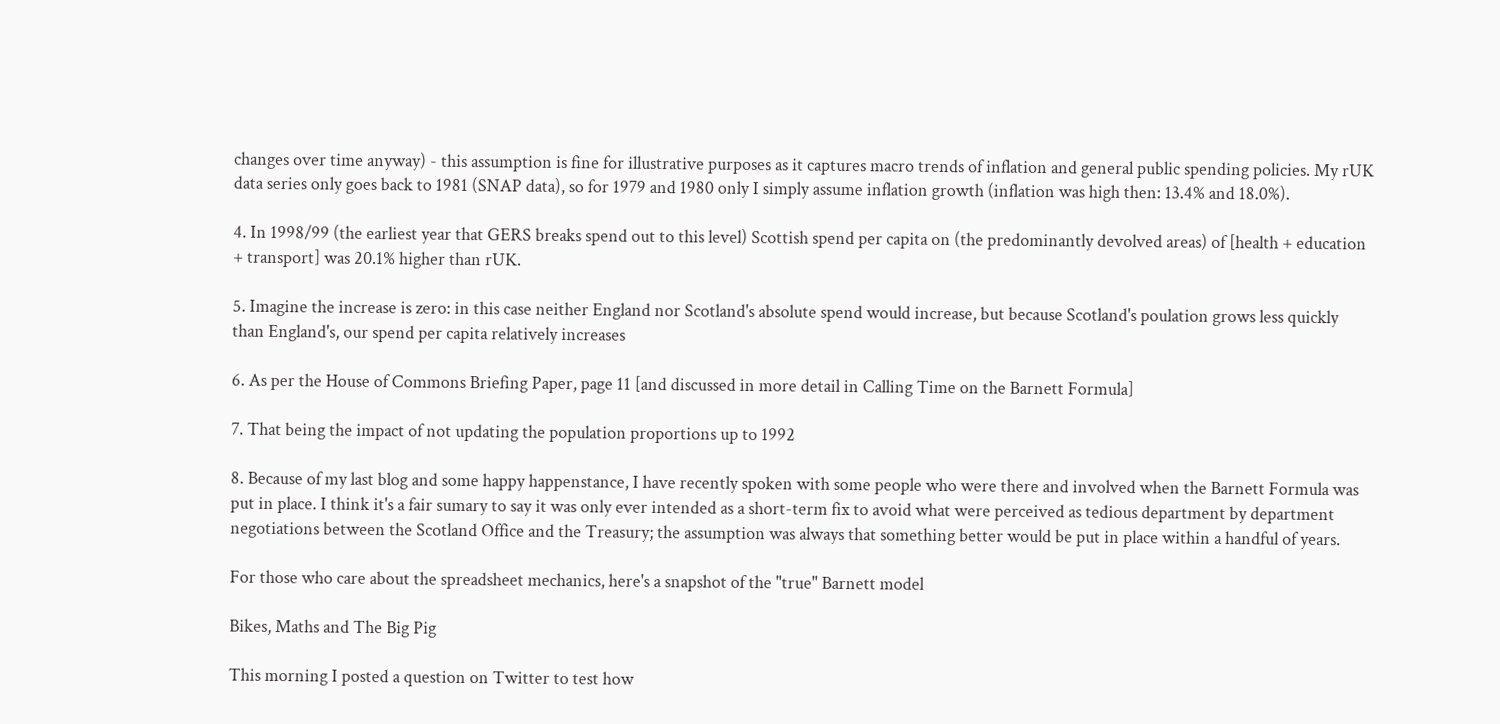changes over time anyway) - this assumption is fine for illustrative purposes as it captures macro trends of inflation and general public spending policies. My rUK data series only goes back to 1981 (SNAP data), so for 1979 and 1980 only I simply assume inflation growth (inflation was high then: 13.4% and 18.0%).

4. In 1998/99 (the earliest year that GERS breaks spend out to this level) Scottish spend per capita on (the predominantly devolved areas) of [health + education + transport] was 20.1% higher than rUK.

5. Imagine the increase is zero: in this case neither England nor Scotland's absolute spend would increase, but because Scotland's poulation grows less quickly than England's, our spend per capita relatively increases

6. As per the House of Commons Briefing Paper, page 11 [and discussed in more detail in Calling Time on the Barnett Formula]

7. That being the impact of not updating the population proportions up to 1992

8. Because of my last blog and some happy happenstance, I have recently spoken with some people who were there and involved when the Barnett Formula was put in place. I think it's a fair sumary to say it was only ever intended as a short-term fix to avoid what were perceived as tedious department by department negotiations between the Scotland Office and the Treasury; the assumption was always that something better would be put in place within a handful of years.

For those who care about the spreadsheet mechanics, here's a snapshot of the "true" Barnett model

Bikes, Maths and The Big Pig

This morning I posted a question on Twitter to test how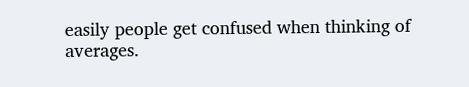easily people get confused when thinking of averages.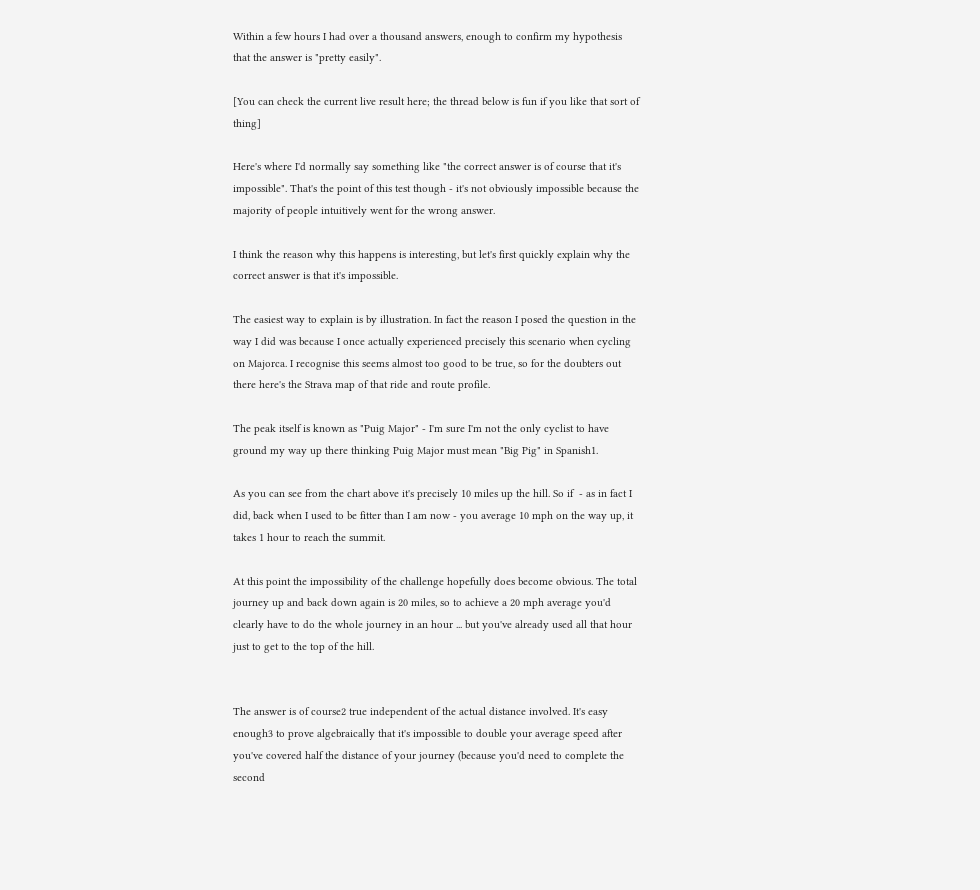Within a few hours I had over a thousand answers, enough to confirm my hypothesis that the answer is "pretty easily".

[You can check the current live result here; the thread below is fun if you like that sort of thing]

Here's where I'd normally say something like "the correct answer is of course that it's impossible". That's the point of this test though - it's not obviously impossible because the majority of people intuitively went for the wrong answer.

I think the reason why this happens is interesting, but let's first quickly explain why the correct answer is that it's impossible.

The easiest way to explain is by illustration. In fact the reason I posed the question in the way I did was because I once actually experienced precisely this scenario when cycling on Majorca. I recognise this seems almost too good to be true, so for the doubters out there here's the Strava map of that ride and route profile.

The peak itself is known as "Puig Major" - I'm sure I'm not the only cyclist to have ground my way up there thinking Puig Major must mean "Big Pig" in Spanish1.

As you can see from the chart above it's precisely 10 miles up the hill. So if  - as in fact I did, back when I used to be fitter than I am now - you average 10 mph on the way up, it takes 1 hour to reach the summit.

At this point the impossibility of the challenge hopefully does become obvious. The total journey up and back down again is 20 miles, so to achieve a 20 mph average you'd clearly have to do the whole journey in an hour ... but you've already used all that hour just to get to the top of the hill.


The answer is of course2 true independent of the actual distance involved. It's easy enough3 to prove algebraically that it's impossible to double your average speed after you've covered half the distance of your journey (because you'd need to complete the second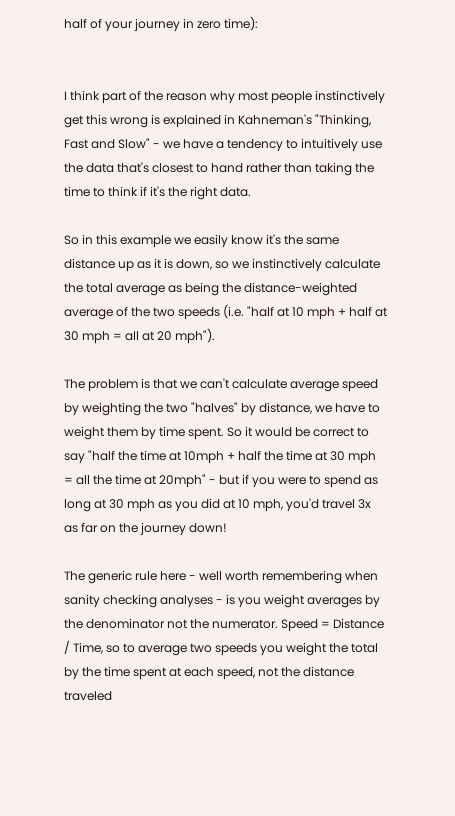half of your journey in zero time):


I think part of the reason why most people instinctively get this wrong is explained in Kahneman's "Thinking, Fast and Slow" - we have a tendency to intuitively use the data that's closest to hand rather than taking the time to think if it's the right data.

So in this example we easily know it's the same distance up as it is down, so we instinctively calculate the total average as being the distance-weighted average of the two speeds (i.e. "half at 10 mph + half at 30 mph = all at 20 mph").

The problem is that we can't calculate average speed by weighting the two "halves" by distance, we have to weight them by time spent. So it would be correct to say "half the time at 10mph + half the time at 30 mph = all the time at 20mph" - but if you were to spend as long at 30 mph as you did at 10 mph, you'd travel 3x as far on the journey down!

The generic rule here - well worth remembering when sanity checking analyses - is you weight averages by the denominator not the numerator. Speed = Distance / Time, so to average two speeds you weight the total by the time spent at each speed, not the distance traveled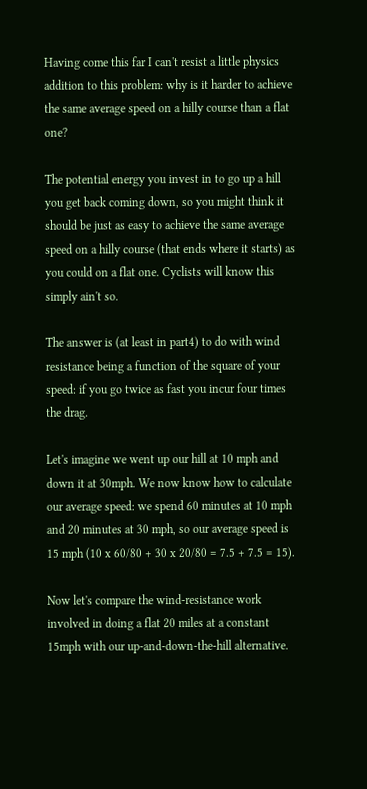Having come this far I can't resist a little physics addition to this problem: why is it harder to achieve the same average speed on a hilly course than a flat one?

The potential energy you invest in to go up a hill you get back coming down, so you might think it should be just as easy to achieve the same average speed on a hilly course (that ends where it starts) as you could on a flat one. Cyclists will know this simply ain't so.

The answer is (at least in part4) to do with wind resistance being a function of the square of your speed: if you go twice as fast you incur four times the drag.

Let's imagine we went up our hill at 10 mph and down it at 30mph. We now know how to calculate our average speed: we spend 60 minutes at 10 mph and 20 minutes at 30 mph, so our average speed is 15 mph (10 x 60/80 + 30 x 20/80 = 7.5 + 7.5 = 15).

Now let's compare the wind-resistance work involved in doing a flat 20 miles at a constant 15mph with our up-and-down-the-hill alternative.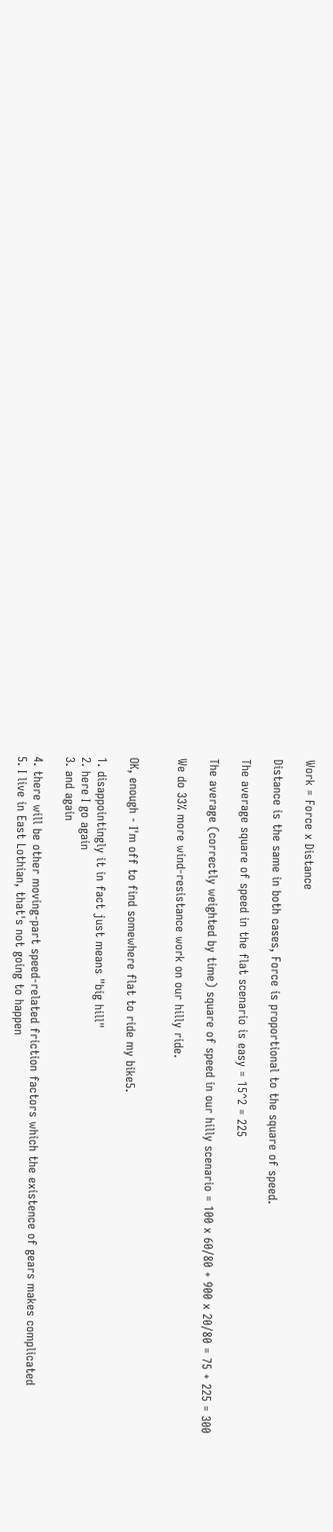Work = Force x Distance

Distance is the same in both cases, Force is proportional to the square of speed.

The average square of speed in the flat scenario is easy = 15^2 = 225

The average (correctly weighted by time) square of speed in our hilly scenario = 100 x 60/80 + 900 x 20/80 = 75 + 225 = 300

We do 33% more wind-resistance work on our hilly ride.


OK, enough - I'm off to find somewhere flat to ride my bike5.

1. disappointingly it in fact just means "big hill"
2. here I go again
3. and again

4. there will be other moving-part speed-related friction factors which the existence of gears makes complicated
5. I live in East Lothian, that's not going to happen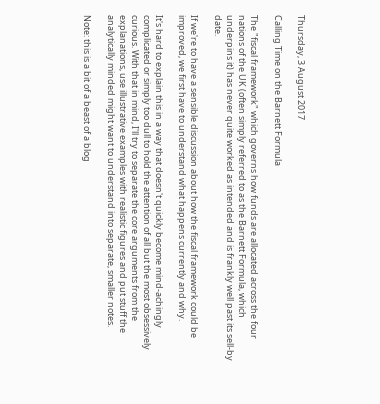Thursday, 3 August 2017

Calling Time on the Barnett Formula

The "fiscal framework" which governs how funds are allocated across the four nations of the UK (often simply referred to as the Barnett Formula, which underpins it) has never quite worked as intended and is frankly well past its sell-by date.

If we're to have a sensible discussion about how the fiscal framework could be improved, we first have to understand what happens currently and why.

It's hard to explain this in a way that doesn't quickly become mind-achingly complicated or simply too dull to hold the attention of all but the most obsessively curious. With that in mind, I'll try to separate the core arguments from the explanations, use illustrative examples with realistic figures and put stuff the analytically minded might want to understand into separate, smaller notes.

Note: this is a bit of a beast of a blog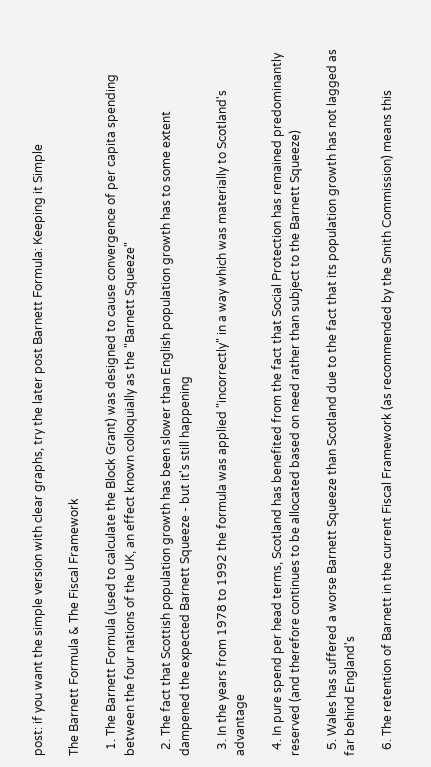post: if you want the simple version with clear graphs, try the later post Barnett Formula: Keeping it Simple

The Barnett Formula & The Fiscal Framework

  1. The Barnett Formula (used to calculate the Block Grant) was designed to cause convergence of per capita spending between the four nations of the UK, an effect known colloquially as the "Barnett Squeeze"

  2. The fact that Scottish population growth has been slower than English population growth has to some extent dampened the expected Barnett Squeeze - but it's still happening

  3. In the years from 1978 to 1992 the formula was applied "incorrectly" in a way which was materially to Scotland's advantage

  4. In pure spend per head terms, Scotland has benefited from the fact that Social Protection has remained predominantly reserved (and therefore continues to be allocated based on need rather than subject to the Barnett Squeeze)

  5. Wales has suffered a worse Barnett Squeeze than Scotland due to the fact that its population growth has not lagged as far behind England's

  6. The retention of Barnett in the current Fiscal Framework (as recommended by the Smith Commission) means this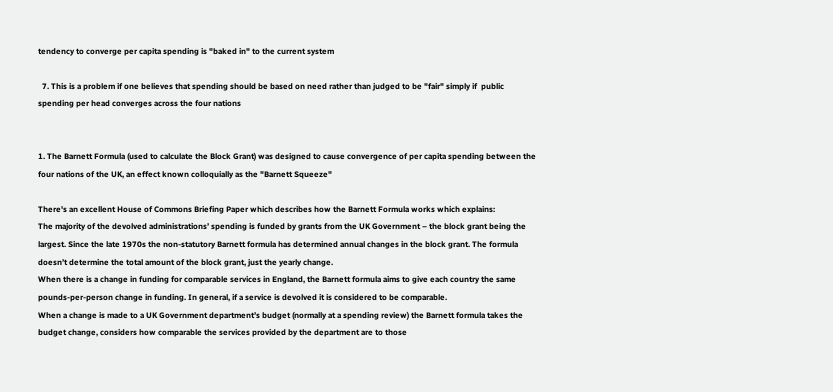tendency to converge per capita spending is "baked in" to the current system

  7. This is a problem if one believes that spending should be based on need rather than judged to be "fair" simply if  public spending per head converges across the four nations


1. The Barnett Formula (used to calculate the Block Grant) was designed to cause convergence of per capita spending between the four nations of the UK, an effect known colloquially as the "Barnett Squeeze"

There's an excellent House of Commons Briefing Paper which describes how the Barnett Formula works which explains:
The majority of the devolved administrations’ spending is funded by grants from the UK Government – the block grant being the largest. Since the late 1970s the non-statutory Barnett formula has determined annual changes in the block grant. The formula doesn’t determine the total amount of the block grant, just the yearly change.
When there is a change in funding for comparable services in England, the Barnett formula aims to give each country the same pounds-per-person change in funding. In general, if a service is devolved it is considered to be comparable.
When a change is made to a UK Government department’s budget (normally at a spending review) the Barnett formula takes the budget change, considers how comparable the services provided by the department are to those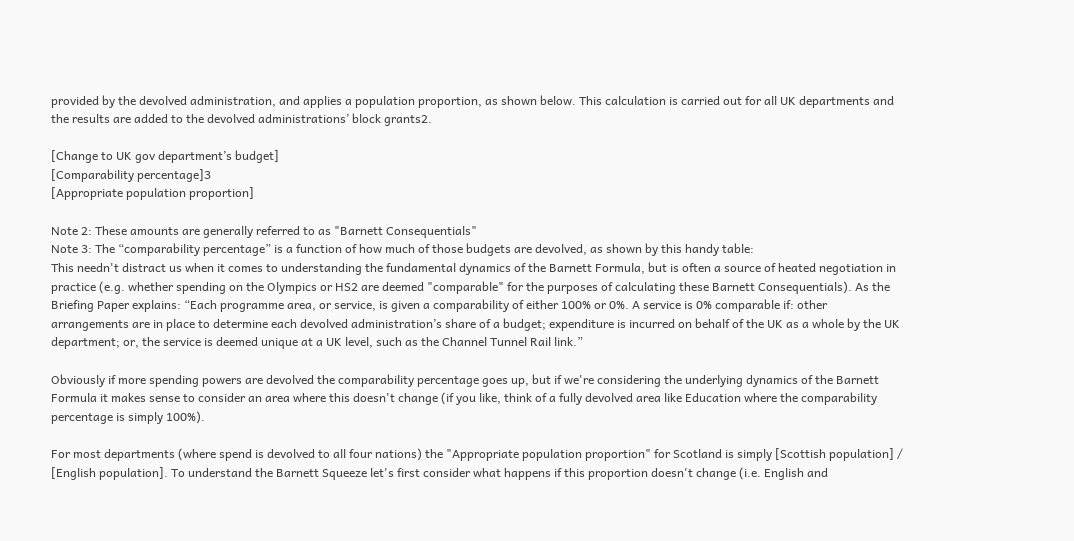provided by the devolved administration, and applies a population proportion, as shown below. This calculation is carried out for all UK departments and the results are added to the devolved administrations’ block grants2.

[Change to UK gov department’s budget]
[Comparability percentage]3
[Appropriate population proportion]

Note 2: These amounts are generally referred to as "Barnett Consequentials"
Note 3: The “comparability percentage” is a function of how much of those budgets are devolved, as shown by this handy table:
This needn't distract us when it comes to understanding the fundamental dynamics of the Barnett Formula, but is often a source of heated negotiation in practice (e.g. whether spending on the Olympics or HS2 are deemed "comparable" for the purposes of calculating these Barnett Consequentials). As the Briefing Paper explains: “Each programme area, or service, is given a comparability of either 100% or 0%. A service is 0% comparable if: other arrangements are in place to determine each devolved administration’s share of a budget; expenditure is incurred on behalf of the UK as a whole by the UK department; or, the service is deemed unique at a UK level, such as the Channel Tunnel Rail link.”

Obviously if more spending powers are devolved the comparability percentage goes up, but if we're considering the underlying dynamics of the Barnett Formula it makes sense to consider an area where this doesn't change (if you like, think of a fully devolved area like Education where the comparability percentage is simply 100%).

For most departments (where spend is devolved to all four nations) the "Appropriate population proportion" for Scotland is simply [Scottish population] / [English population]. To understand the Barnett Squeeze let's first consider what happens if this proportion doesn't change (i.e. English and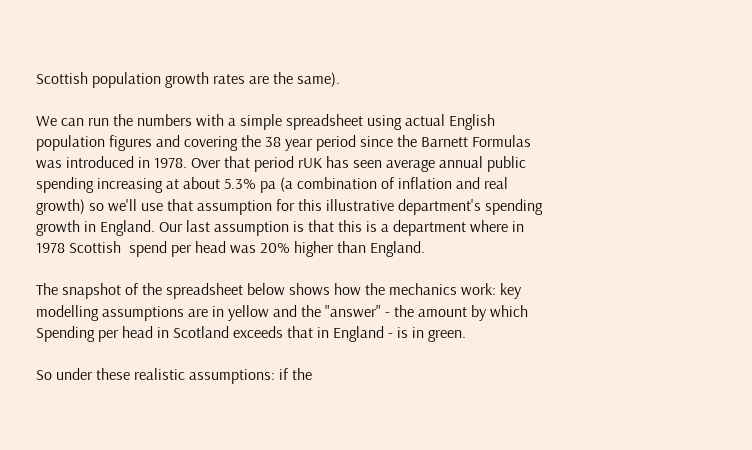Scottish population growth rates are the same).

We can run the numbers with a simple spreadsheet using actual English population figures and covering the 38 year period since the Barnett Formulas was introduced in 1978. Over that period rUK has seen average annual public spending increasing at about 5.3% pa (a combination of inflation and real growth) so we'll use that assumption for this illustrative department's spending growth in England. Our last assumption is that this is a department where in 1978 Scottish  spend per head was 20% higher than England.

The snapshot of the spreadsheet below shows how the mechanics work: key modelling assumptions are in yellow and the "answer" - the amount by which Spending per head in Scotland exceeds that in England - is in green.

So under these realistic assumptions: if the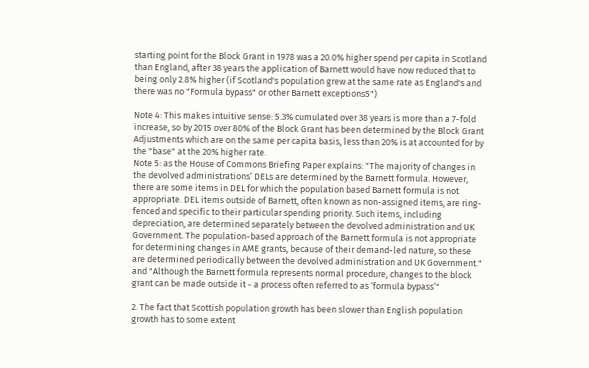starting point for the Block Grant in 1978 was a 20.0% higher spend per capita in Scotland than England, after 38 years the application of Barnett would have now reduced that to being only 2.8% higher (if Scotland's population grew at the same rate as England's and there was no "Formula bypass" or other Barnett exceptions5")

Note 4: This makes intuitive sense: 5.3% cumulated over 38 years is more than a 7-fold increase, so by 2015 over 80% of the Block Grant has been determined by the Block Grant Adjustments which are on the same per capita basis, less than 20% is at accounted for by the "base" at the 20% higher rate.
Note 5: as the House of Commons Briefing Paper explains: "The majority of changes in the devolved administrations’ DELs are determined by the Barnett formula. However, there are some items in DEL for which the population based Barnett formula is not appropriate. DEL items outside of Barnett, often known as non-assigned items, are ring-fenced and specific to their particular spending priority. Such items, including depreciation, are determined separately between the devolved administration and UK Government. The population-based approach of the Barnett formula is not appropriate for determining changes in AME grants, because of their demand-led nature, so these are determined periodically between the devolved administration and UK Government." and "Although the Barnett formula represents normal procedure, changes to the block grant can be made outside it - a process often referred to as ‘formula bypass’"

2. The fact that Scottish population growth has been slower than English population growth has to some extent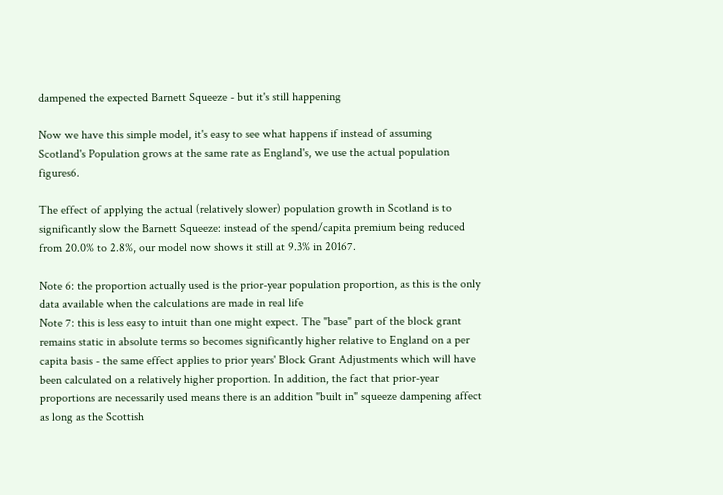dampened the expected Barnett Squeeze - but it's still happening

Now we have this simple model, it's easy to see what happens if instead of assuming Scotland's Population grows at the same rate as England's, we use the actual population figures6.

The effect of applying the actual (relatively slower) population growth in Scotland is to significantly slow the Barnett Squeeze: instead of the spend/capita premium being reduced from 20.0% to 2.8%, our model now shows it still at 9.3% in 20167.

Note 6: the proportion actually used is the prior-year population proportion, as this is the only data available when the calculations are made in real life
Note 7: this is less easy to intuit than one might expect. The "base" part of the block grant remains static in absolute terms so becomes significantly higher relative to England on a per capita basis - the same effect applies to prior years' Block Grant Adjustments which will have been calculated on a relatively higher proportion. In addition, the fact that prior-year proportions are necessarily used means there is an addition "built in" squeeze dampening affect as long as the Scottish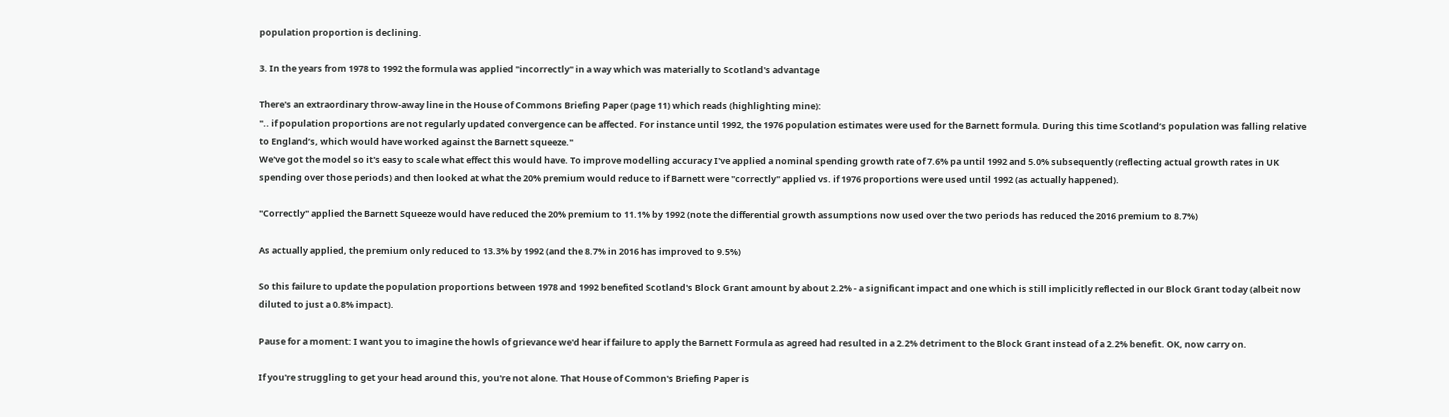population proportion is declining.

3. In the years from 1978 to 1992 the formula was applied "incorrectly" in a way which was materially to Scotland's advantage

There's an extraordinary throw-away line in the House of Commons Briefing Paper (page 11) which reads (highlighting mine):
".. if population proportions are not regularly updated convergence can be affected. For instance until 1992, the 1976 population estimates were used for the Barnett formula. During this time Scotland’s population was falling relative to England’s, which would have worked against the Barnett squeeze."
We've got the model so it's easy to scale what effect this would have. To improve modelling accuracy I've applied a nominal spending growth rate of 7.6% pa until 1992 and 5.0% subsequently (reflecting actual growth rates in UK spending over those periods) and then looked at what the 20% premium would reduce to if Barnett were "correctly" applied vs. if 1976 proportions were used until 1992 (as actually happened).

"Correctly" applied the Barnett Squeeze would have reduced the 20% premium to 11.1% by 1992 (note the differential growth assumptions now used over the two periods has reduced the 2016 premium to 8.7%)

As actually applied, the premium only reduced to 13.3% by 1992 (and the 8.7% in 2016 has improved to 9.5%)

So this failure to update the population proportions between 1978 and 1992 benefited Scotland's Block Grant amount by about 2.2% - a significant impact and one which is still implicitly reflected in our Block Grant today (albeit now diluted to just a 0.8% impact).

Pause for a moment: I want you to imagine the howls of grievance we'd hear if failure to apply the Barnett Formula as agreed had resulted in a 2.2% detriment to the Block Grant instead of a 2.2% benefit. OK, now carry on.

If you're struggling to get your head around this, you're not alone. That House of Common's Briefing Paper is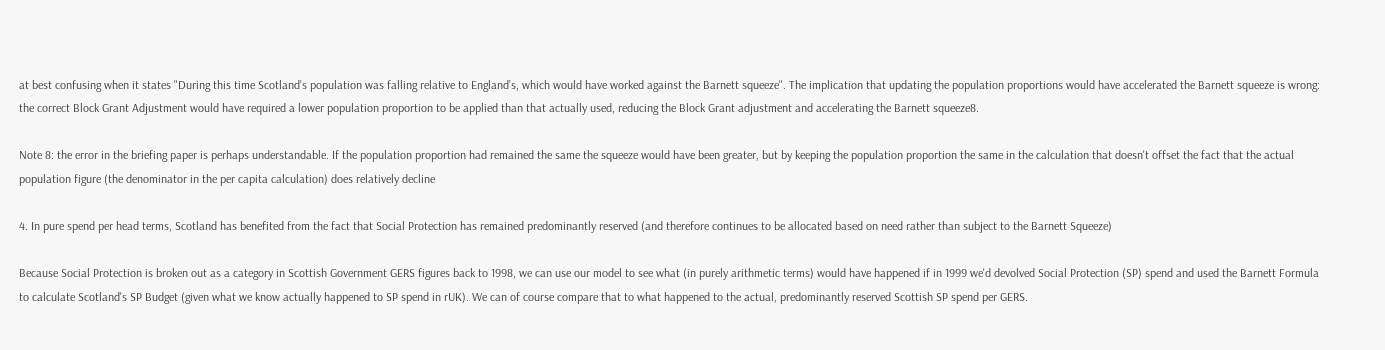at best confusing when it states "During this time Scotland’s population was falling relative to England’s, which would have worked against the Barnett squeeze". The implication that updating the population proportions would have accelerated the Barnett squeeze is wrong: the correct Block Grant Adjustment would have required a lower population proportion to be applied than that actually used, reducing the Block Grant adjustment and accelerating the Barnett squeeze8.

Note 8: the error in the briefing paper is perhaps understandable. If the population proportion had remained the same the squeeze would have been greater, but by keeping the population proportion the same in the calculation that doesn't offset the fact that the actual population figure (the denominator in the per capita calculation) does relatively decline

4. In pure spend per head terms, Scotland has benefited from the fact that Social Protection has remained predominantly reserved (and therefore continues to be allocated based on need rather than subject to the Barnett Squeeze)

Because Social Protection is broken out as a category in Scottish Government GERS figures back to 1998, we can use our model to see what (in purely arithmetic terms) would have happened if in 1999 we'd devolved Social Protection (SP) spend and used the Barnett Formula to calculate Scotland's SP Budget (given what we know actually happened to SP spend in rUK). We can of course compare that to what happened to the actual, predominantly reserved Scottish SP spend per GERS.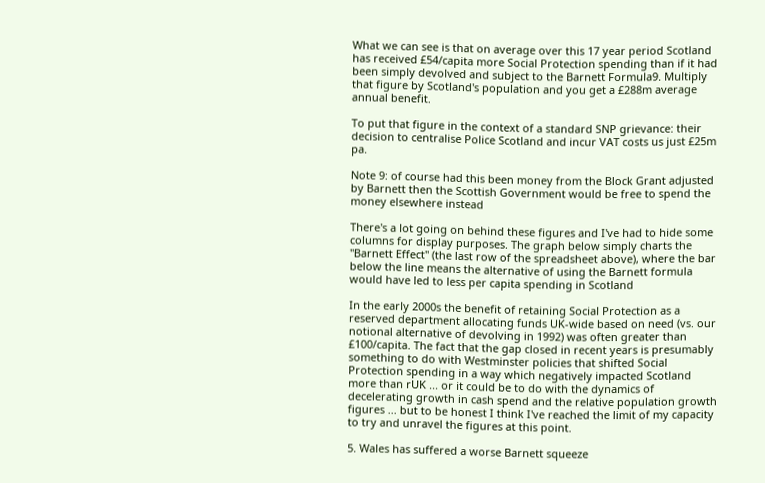What we can see is that on average over this 17 year period Scotland has received £54/capita more Social Protection spending than if it had been simply devolved and subject to the Barnett Formula9. Multiply that figure by Scotland's population and you get a £288m average annual benefit.

To put that figure in the context of a standard SNP grievance: their decision to centralise Police Scotland and incur VAT costs us just £25m pa.

Note 9: of course had this been money from the Block Grant adjusted by Barnett then the Scottish Government would be free to spend the money elsewhere instead

There's a lot going on behind these figures and I've had to hide some columns for display purposes. The graph below simply charts the "Barnett Effect" (the last row of the spreadsheet above), where the bar below the line means the alternative of using the Barnett formula would have led to less per capita spending in Scotland

In the early 2000s the benefit of retaining Social Protection as a reserved department allocating funds UK-wide based on need (vs. our notional alternative of devolving in 1992) was often greater than £100/capita. The fact that the gap closed in recent years is presumably something to do with Westminster policies that shifted Social Protection spending in a way which negatively impacted Scotland more than rUK ... or it could be to do with the dynamics of decelerating growth in cash spend and the relative population growth figures ... but to be honest I think I've reached the limit of my capacity to try and unravel the figures at this point.

5. Wales has suffered a worse Barnett squeeze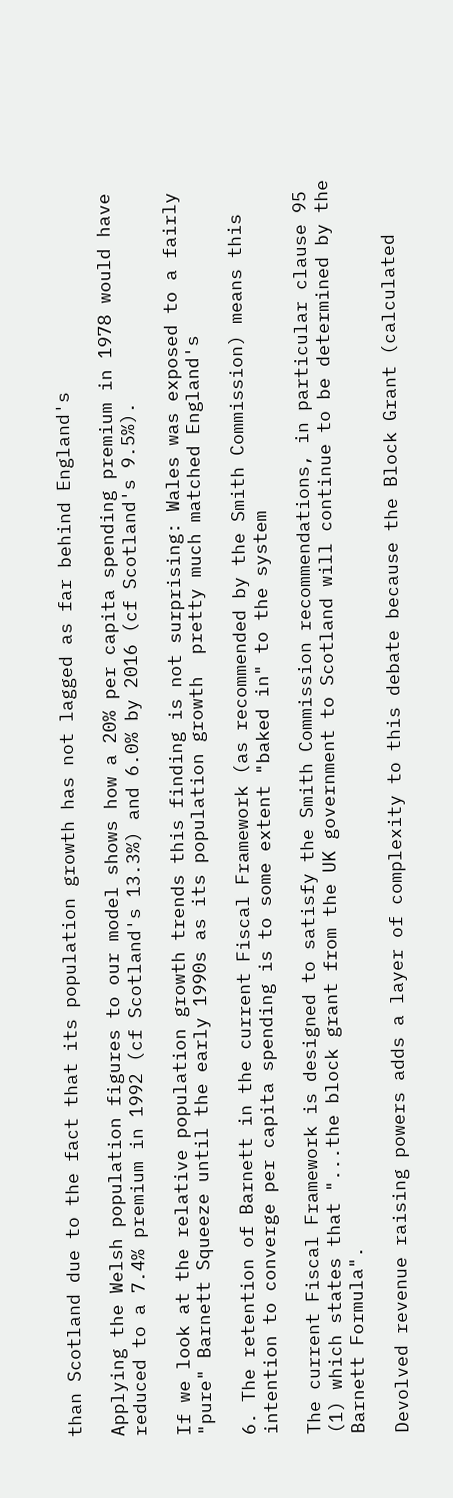than Scotland due to the fact that its population growth has not lagged as far behind England's

Applying the Welsh population figures to our model shows how a 20% per capita spending premium in 1978 would have reduced to a 7.4% premium in 1992 (cf Scotland's 13.3%) and 6.0% by 2016 (cf Scotland's 9.5%).

If we look at the relative population growth trends this finding is not surprising: Wales was exposed to a fairly "pure" Barnett Squeeze until the early 1990s as its population growth  pretty much matched England's

6. The retention of Barnett in the current Fiscal Framework (as recommended by the Smith Commission) means this intention to converge per capita spending is to some extent "baked in" to the system

The current Fiscal Framework is designed to satisfy the Smith Commission recommendations, in particular clause 95 (1) which states that "...the block grant from the UK government to Scotland will continue to be determined by the Barnett Formula".

Devolved revenue raising powers adds a layer of complexity to this debate because the Block Grant (calculated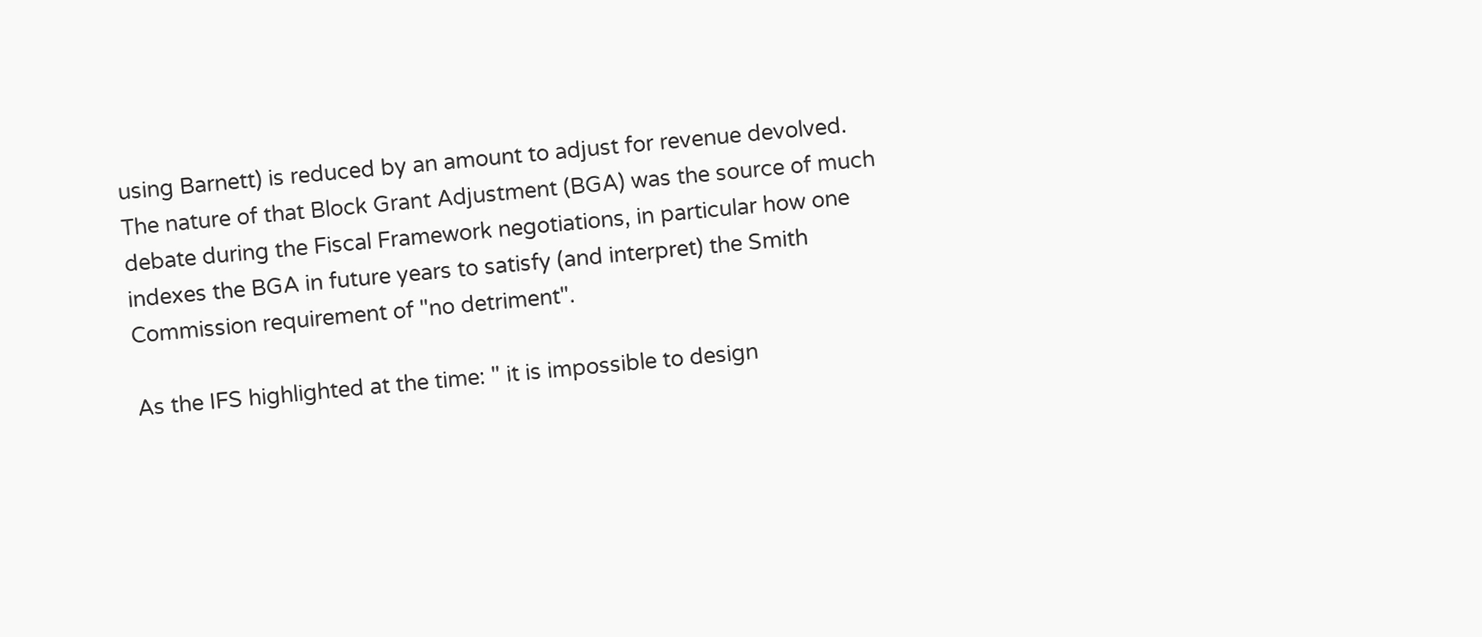using Barnett) is reduced by an amount to adjust for revenue devolved. The nature of that Block Grant Adjustment (BGA) was the source of much debate during the Fiscal Framework negotiations, in particular how one indexes the BGA in future years to satisfy (and interpret) the Smith Commission requirement of "no detriment".

As the IFS highlighted at the time: " it is impossible to design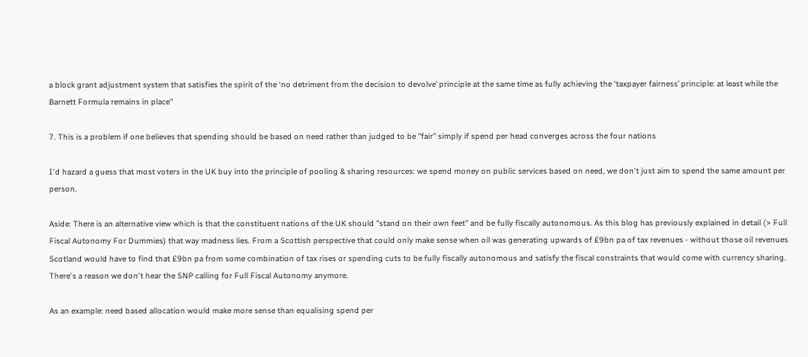a block grant adjustment system that satisfies the spirit of the ‘no detriment from the decision to devolve’ principle at the same time as fully achieving the ‘taxpayer fairness’ principle: at least while the Barnett Formula remains in place"

7. This is a problem if one believes that spending should be based on need rather than judged to be "fair" simply if spend per head converges across the four nations

I'd hazard a guess that most voters in the UK buy into the principle of pooling & sharing resources: we spend money on public services based on need, we don't just aim to spend the same amount per person.

Aside: There is an alternative view which is that the constituent nations of the UK should "stand on their own feet" and be fully fiscally autonomous. As this blog has previously explained in detail (> Full Fiscal Autonomy For Dummies) that way madness lies. From a Scottish perspective that could only make sense when oil was generating upwards of £9bn pa of tax revenues - without those oil revenues Scotland would have to find that £9bn pa from some combination of tax rises or spending cuts to be fully fiscally autonomous and satisfy the fiscal constraints that would come with currency sharing. There's a reason we don't hear the SNP calling for Full Fiscal Autonomy anymore.

As an example: need based allocation would make more sense than equalising spend per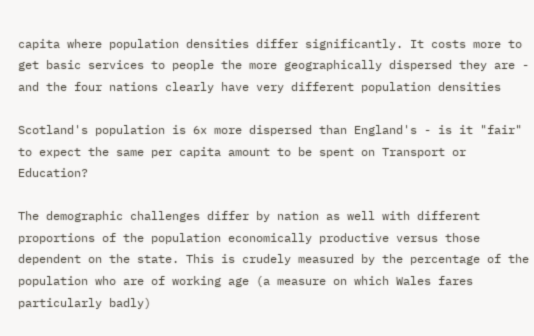capita where population densities differ significantly. It costs more to get basic services to people the more geographically dispersed they are - and the four nations clearly have very different population densities

Scotland's population is 6x more dispersed than England's - is it "fair" to expect the same per capita amount to be spent on Transport or Education?

The demographic challenges differ by nation as well with different proportions of the population economically productive versus those dependent on the state. This is crudely measured by the percentage of the population who are of working age (a measure on which Wales fares particularly badly)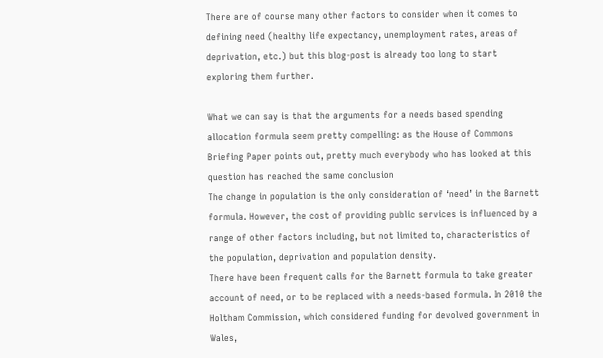There are of course many other factors to consider when it comes to defining need (healthy life expectancy, unemployment rates, areas of deprivation, etc.) but this blog-post is already too long to start exploring them further.

What we can say is that the arguments for a needs based spending allocation formula seem pretty compelling: as the House of Commons Briefing Paper points out, pretty much everybody who has looked at this question has reached the same conclusion
The change in population is the only consideration of ‘need’ in the Barnett formula. However, the cost of providing public services is influenced by a range of other factors including, but not limited to, characteristics of the population, deprivation and population density.
There have been frequent calls for the Barnett formula to take greater account of need, or to be replaced with a needs-based formula. In 2010 the Holtham Commission, which considered funding for devolved government in Wales,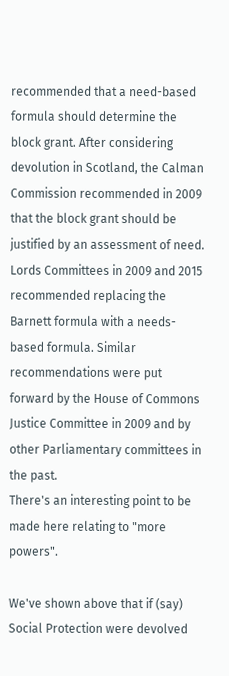recommended that a need-based formula should determine the block grant. After considering devolution in Scotland, the Calman Commission recommended in 2009 that the block grant should be justified by an assessment of need. Lords Committees in 2009 and 2015 recommended replacing the Barnett formula with a needs-based formula. Similar recommendations were put forward by the House of Commons Justice Committee in 2009 and by other Parliamentary committees in the past.
There's an interesting point to be made here relating to "more powers".

We've shown above that if (say) Social Protection were devolved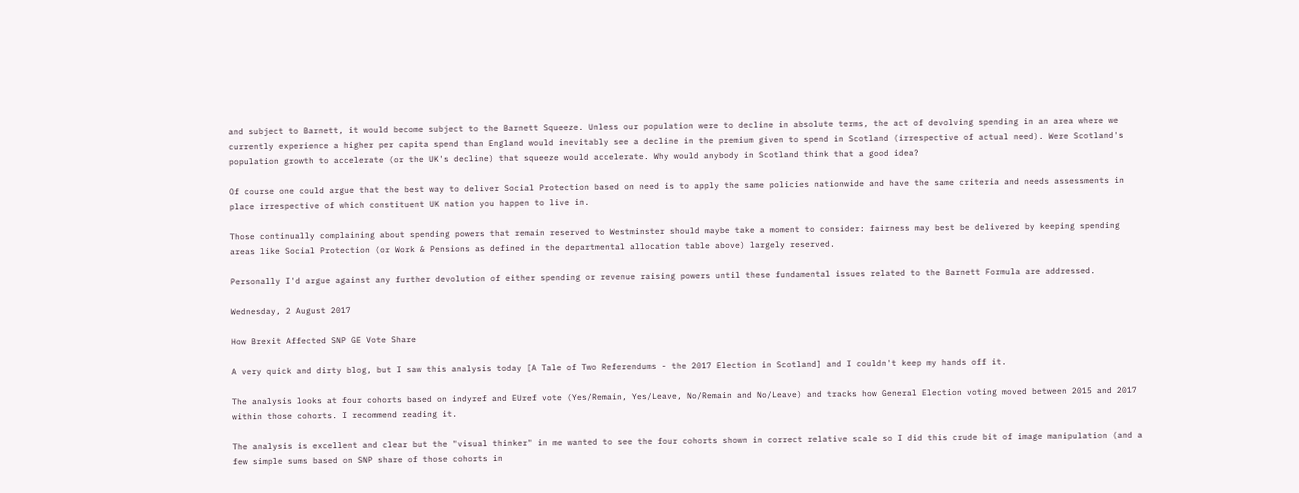and subject to Barnett, it would become subject to the Barnett Squeeze. Unless our population were to decline in absolute terms, the act of devolving spending in an area where we currently experience a higher per capita spend than England would inevitably see a decline in the premium given to spend in Scotland (irrespective of actual need). Were Scotland's population growth to accelerate (or the UK's decline) that squeeze would accelerate. Why would anybody in Scotland think that a good idea?

Of course one could argue that the best way to deliver Social Protection based on need is to apply the same policies nationwide and have the same criteria and needs assessments in place irrespective of which constituent UK nation you happen to live in.

Those continually complaining about spending powers that remain reserved to Westminster should maybe take a moment to consider: fairness may best be delivered by keeping spending areas like Social Protection (or Work & Pensions as defined in the departmental allocation table above) largely reserved.

Personally I'd argue against any further devolution of either spending or revenue raising powers until these fundamental issues related to the Barnett Formula are addressed.

Wednesday, 2 August 2017

How Brexit Affected SNP GE Vote Share

A very quick and dirty blog, but I saw this analysis today [A Tale of Two Referendums - the 2017 Election in Scotland] and I couldn't keep my hands off it.

The analysis looks at four cohorts based on indyref and EUref vote (Yes/Remain, Yes/Leave, No/Remain and No/Leave) and tracks how General Election voting moved between 2015 and 2017 within those cohorts. I recommend reading it.

The analysis is excellent and clear but the "visual thinker" in me wanted to see the four cohorts shown in correct relative scale so I did this crude bit of image manipulation (and a few simple sums based on SNP share of those cohorts in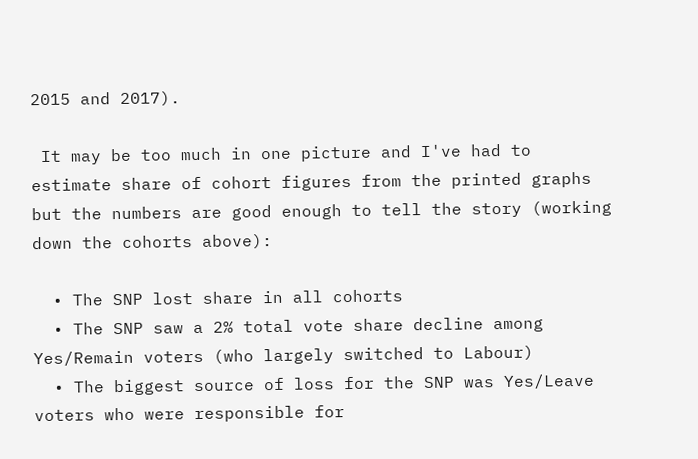2015 and 2017).

 It may be too much in one picture and I've had to estimate share of cohort figures from the printed graphs but the numbers are good enough to tell the story (working down the cohorts above):

  • The SNP lost share in all cohorts
  • The SNP saw a 2% total vote share decline among Yes/Remain voters (who largely switched to Labour)
  • The biggest source of loss for the SNP was Yes/Leave voters who were responsible for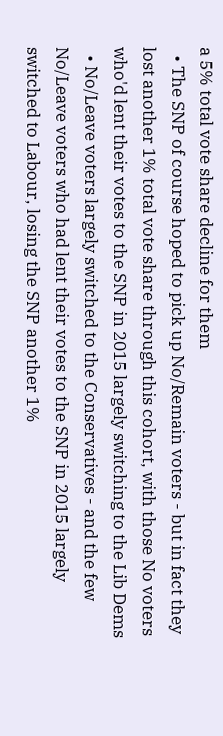a 5% total vote share decline for them
  • The SNP of course hoped to pick up No/Remain voters - but in fact they lost another 1% total vote share through this cohort, with those No voters who'd lent their votes to the SNP in 2015 largely switching to the Lib Dems
  • No/Leave voters largely switched to the Conservatives - and the few No/Leave voters who had lent their votes to the SNP in 2015 largely switched to Labour, losing the SNP another 1%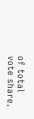of total vote share.